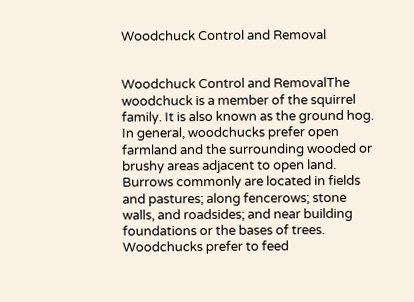Woodchuck Control and Removal


Woodchuck Control and RemovalThe woodchuck is a member of the squirrel family. It is also known as the ground hog. In general, woodchucks prefer open farmland and the surrounding wooded or brushy areas adjacent to open land. Burrows commonly are located in fields and pastures; along fencerows; stone walls, and roadsides; and near building foundations or the bases of trees. Woodchucks prefer to feed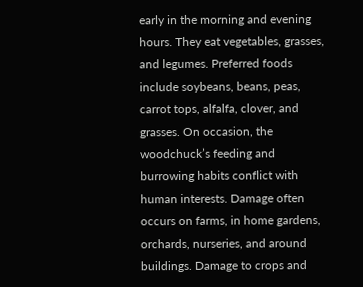early in the morning and evening hours. They eat vegetables, grasses, and legumes. Preferred foods include soybeans, beans, peas, carrot tops, alfalfa, clover, and grasses. On occasion, the woodchuck’s feeding and burrowing habits conflict with human interests. Damage often occurs on farms, in home gardens, orchards, nurseries, and around buildings. Damage to crops and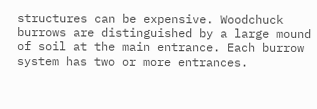structures can be expensive. Woodchuck burrows are distinguished by a large mound of soil at the main entrance. Each burrow system has two or more entrances.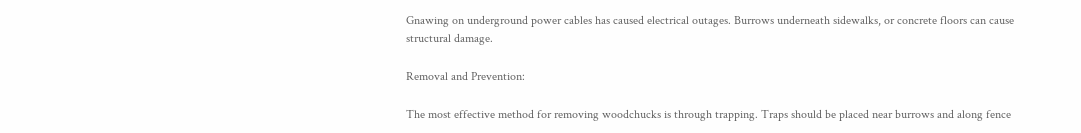Gnawing on underground power cables has caused electrical outages. Burrows underneath sidewalks, or concrete floors can cause structural damage.

Removal and Prevention:

The most effective method for removing woodchucks is through trapping. Traps should be placed near burrows and along fence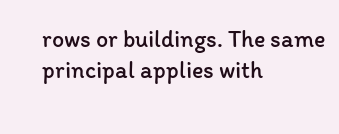rows or buildings. The same principal applies with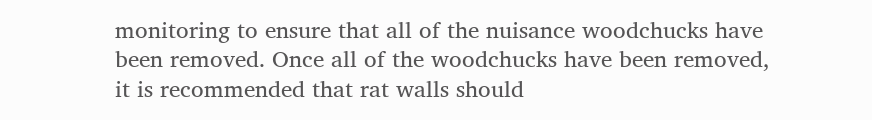monitoring to ensure that all of the nuisance woodchucks have been removed. Once all of the woodchucks have been removed, it is recommended that rat walls should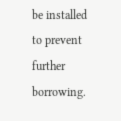be installed to prevent further borrowing.